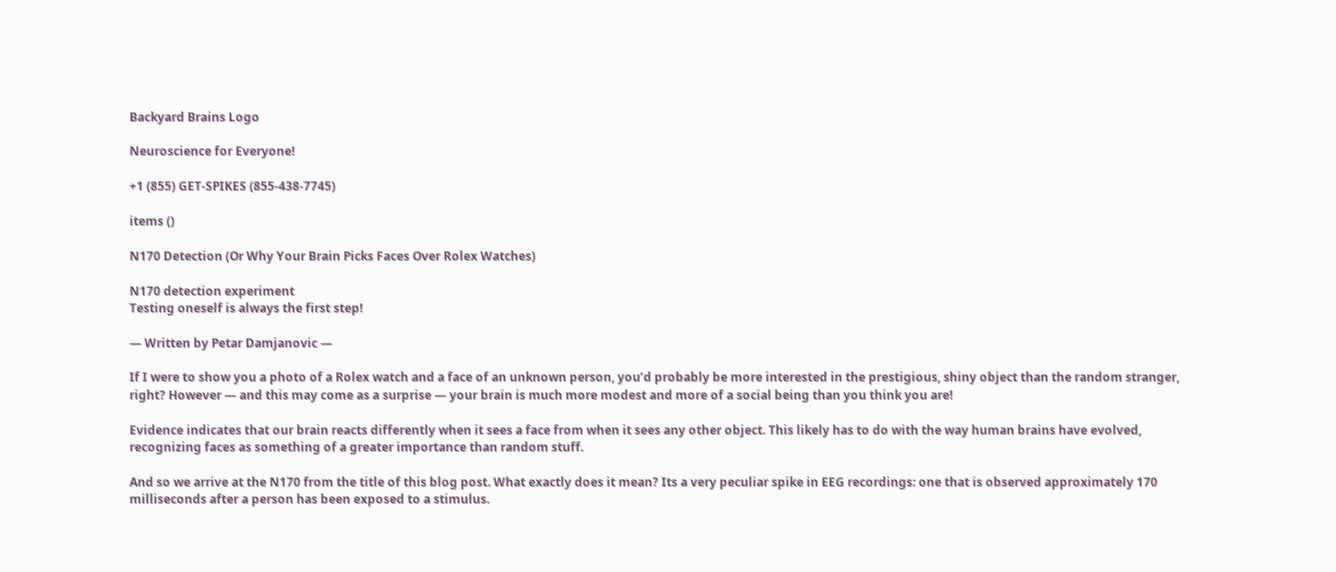Backyard Brains Logo

Neuroscience for Everyone!

+1 (855) GET-SPIKES (855-438-7745)

items ()

N170 Detection (Or Why Your Brain Picks Faces Over Rolex Watches)

N170 detection experiment
Testing oneself is always the first step!

— Written by Petar Damjanovic —

If I were to show you a photo of a Rolex watch and a face of an unknown person, you’d probably be more interested in the prestigious, shiny object than the random stranger, right? However — and this may come as a surprise — your brain is much more modest and more of a social being than you think you are!

Evidence indicates that our brain reacts differently when it sees a face from when it sees any other object. This likely has to do with the way human brains have evolved, recognizing faces as something of a greater importance than random stuff.

And so we arrive at the N170 from the title of this blog post. What exactly does it mean? Its a very peculiar spike in EEG recordings: one that is observed approximately 170 milliseconds after a person has been exposed to a stimulus.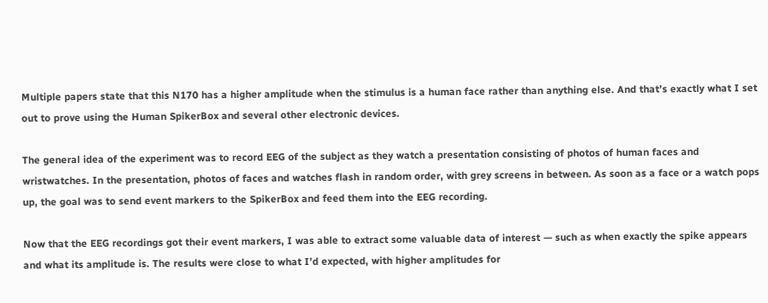Multiple papers state that this N170 has a higher amplitude when the stimulus is a human face rather than anything else. And that’s exactly what I set out to prove using the Human SpikerBox and several other electronic devices.

The general idea of the experiment was to record EEG of the subject as they watch a presentation consisting of photos of human faces and wristwatches. In the presentation, photos of faces and watches flash in random order, with grey screens in between. As soon as a face or a watch pops up, the goal was to send event markers to the SpikerBox and feed them into the EEG recording.

Now that the EEG recordings got their event markers, I was able to extract some valuable data of interest — such as when exactly the spike appears and what its amplitude is. The results were close to what I’d expected, with higher amplitudes for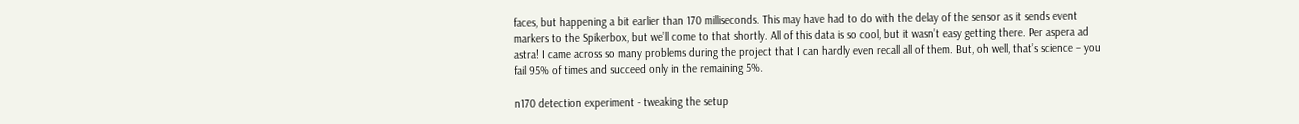faces, but happening a bit earlier than 170 milliseconds. This may have had to do with the delay of the sensor as it sends event markers to the Spikerbox, but we’ll come to that shortly. All of this data is so cool, but it wasn’t easy getting there. Per aspera ad astra! I came across so many problems during the project that I can hardly even recall all of them. But, oh well, that’s science – you fail 95% of times and succeed only in the remaining 5%.

n170 detection experiment - tweaking the setup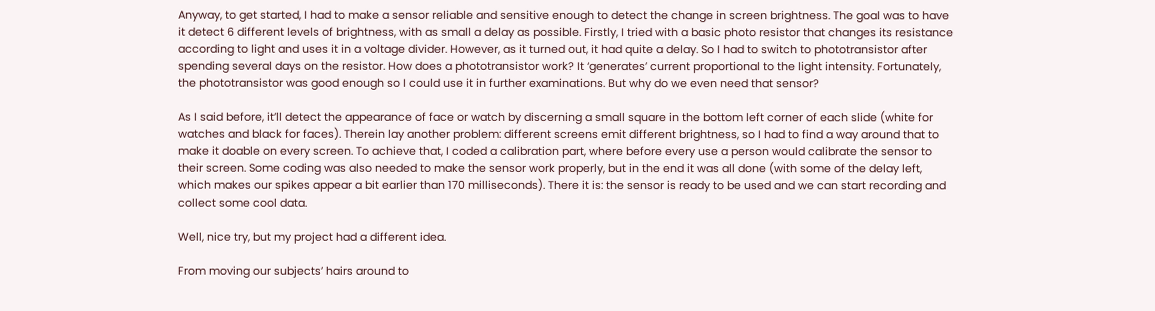Anyway, to get started, I had to make a sensor reliable and sensitive enough to detect the change in screen brightness. The goal was to have it detect 6 different levels of brightness, with as small a delay as possible. Firstly, I tried with a basic photo resistor that changes its resistance according to light and uses it in a voltage divider. However, as it turned out, it had quite a delay. So I had to switch to phototransistor after spending several days on the resistor. How does a phototransistor work? It ‘generates’ current proportional to the light intensity. Fortunately, the phototransistor was good enough so I could use it in further examinations. But why do we even need that sensor?

As I said before, it’ll detect the appearance of face or watch by discerning a small square in the bottom left corner of each slide (white for watches and black for faces). Therein lay another problem: different screens emit different brightness, so I had to find a way around that to make it doable on every screen. To achieve that, I coded a calibration part, where before every use a person would calibrate the sensor to their screen. Some coding was also needed to make the sensor work properly, but in the end it was all done (with some of the delay left, which makes our spikes appear a bit earlier than 170 milliseconds). There it is: the sensor is ready to be used and we can start recording and collect some cool data.

Well, nice try, but my project had a different idea.

From moving our subjects’ hairs around to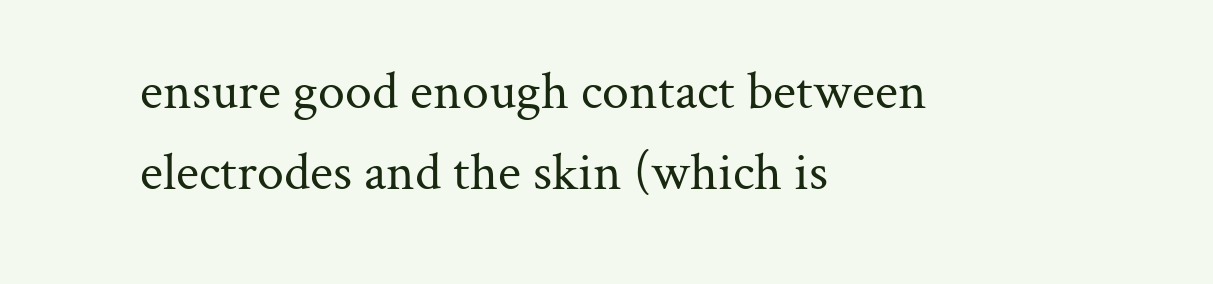ensure good enough contact between electrodes and the skin (which is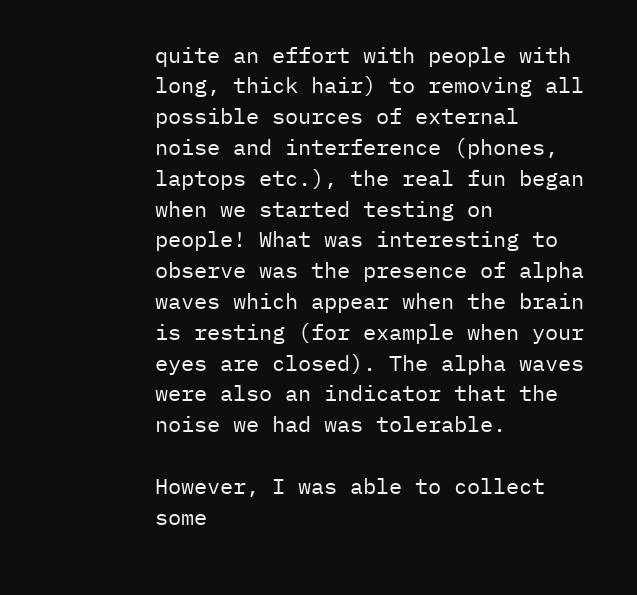quite an effort with people with long, thick hair) to removing all possible sources of external noise and interference (phones, laptops etc.), the real fun began when we started testing on people! What was interesting to observe was the presence of alpha waves which appear when the brain is resting (for example when your eyes are closed). The alpha waves were also an indicator that the noise we had was tolerable.

However, I was able to collect some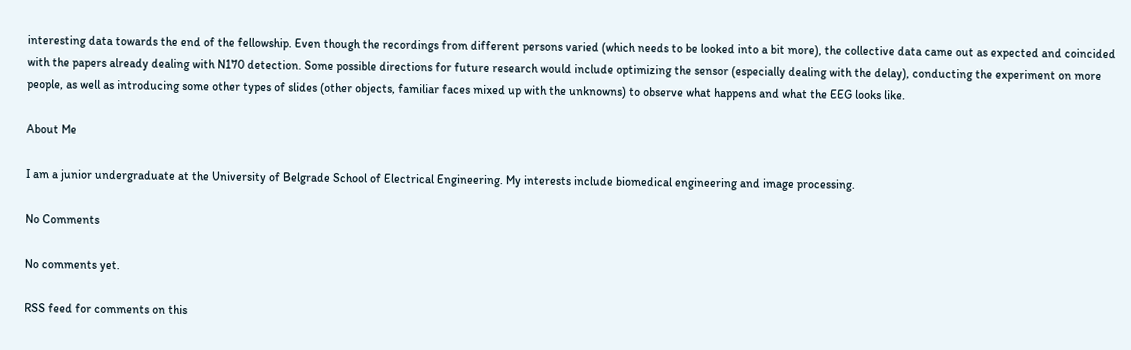interesting data towards the end of the fellowship. Even though the recordings from different persons varied (which needs to be looked into a bit more), the collective data came out as expected and coincided with the papers already dealing with N170 detection. Some possible directions for future research would include optimizing the sensor (especially dealing with the delay), conducting the experiment on more people, as well as introducing some other types of slides (other objects, familiar faces mixed up with the unknowns) to observe what happens and what the EEG looks like.

About Me

I am a junior undergraduate at the University of Belgrade School of Electrical Engineering. My interests include biomedical engineering and image processing.

No Comments

No comments yet.

RSS feed for comments on this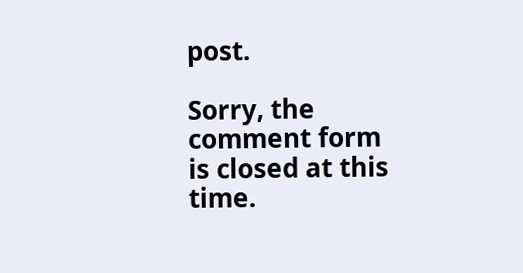post.

Sorry, the comment form is closed at this time.